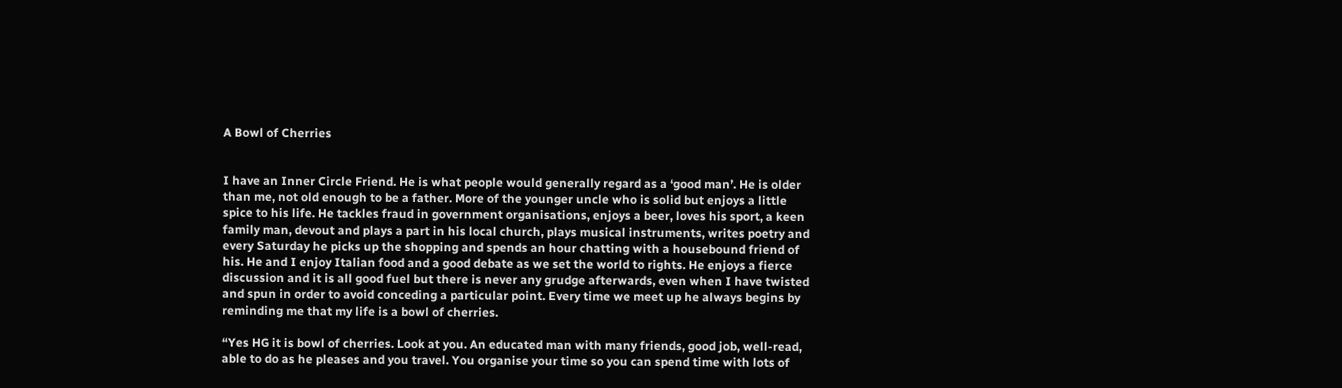A Bowl of Cherries


I have an Inner Circle Friend. He is what people would generally regard as a ‘good man’. He is older than me, not old enough to be a father. More of the younger uncle who is solid but enjoys a little spice to his life. He tackles fraud in government organisations, enjoys a beer, loves his sport, a keen family man, devout and plays a part in his local church, plays musical instruments, writes poetry and every Saturday he picks up the shopping and spends an hour chatting with a housebound friend of his. He and I enjoy Italian food and a good debate as we set the world to rights. He enjoys a fierce discussion and it is all good fuel but there is never any grudge afterwards, even when I have twisted and spun in order to avoid conceding a particular point. Every time we meet up he always begins by reminding me that my life is a bowl of cherries.

“Yes HG it is bowl of cherries. Look at you. An educated man with many friends, good job, well-read, able to do as he pleases and you travel. You organise your time so you can spend time with lots of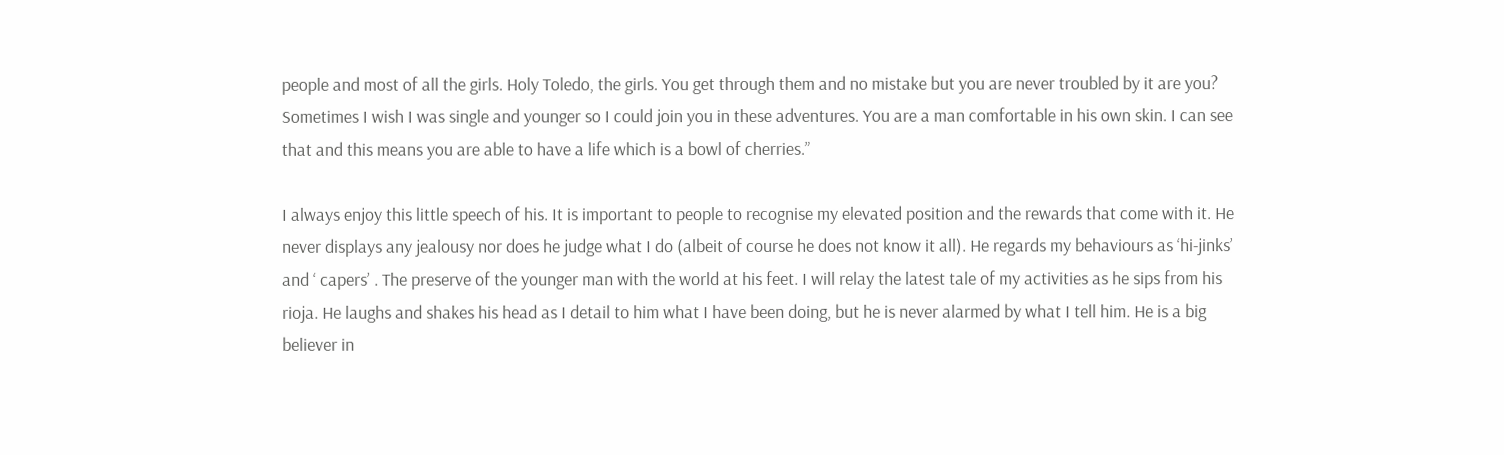people and most of all the girls. Holy Toledo, the girls. You get through them and no mistake but you are never troubled by it are you? Sometimes I wish I was single and younger so I could join you in these adventures. You are a man comfortable in his own skin. I can see that and this means you are able to have a life which is a bowl of cherries.”

I always enjoy this little speech of his. It is important to people to recognise my elevated position and the rewards that come with it. He never displays any jealousy nor does he judge what I do (albeit of course he does not know it all). He regards my behaviours as ‘hi-jinks’ and ‘ capers’ . The preserve of the younger man with the world at his feet. I will relay the latest tale of my activities as he sips from his rioja. He laughs and shakes his head as I detail to him what I have been doing, but he is never alarmed by what I tell him. He is a big believer in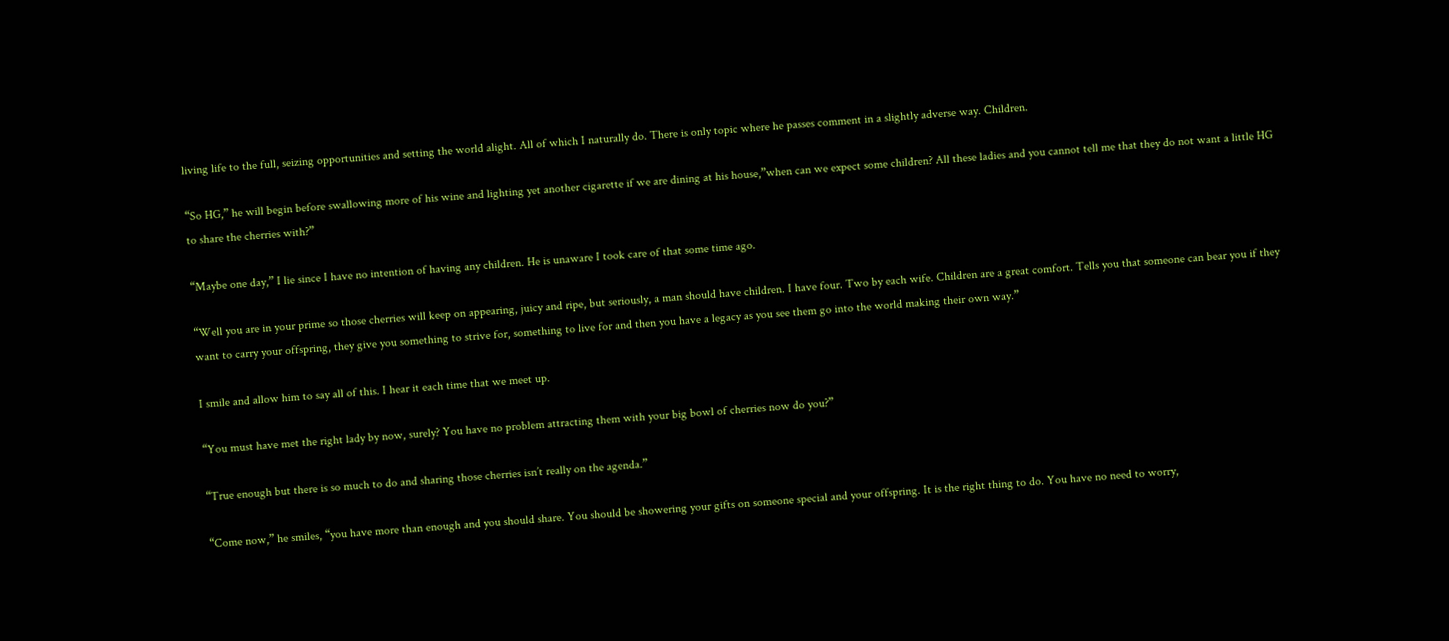living life to the full, seizing opportunities and setting the world alight. All of which I naturally do. There is only topic where he passes comment in a slightly adverse way. Children.

“So HG,” he will begin before swallowing more of his wine and lighting yet another cigarette if we are dining at his house,”when can we expect some children? All these ladies and you cannot tell me that they do not want a little HG to share the cherries with?”

“Maybe one day,” I lie since I have no intention of having any children. He is unaware I took care of that some time ago.

“Well you are in your prime so those cherries will keep on appearing, juicy and ripe, but seriously, a man should have children. I have four. Two by each wife. Children are a great comfort. Tells you that someone can bear you if they want to carry your offspring, they give you something to strive for, something to live for and then you have a legacy as you see them go into the world making their own way.”

I smile and allow him to say all of this. I hear it each time that we meet up.

“You must have met the right lady by now, surely? You have no problem attracting them with your big bowl of cherries now do you?”

“True enough but there is so much to do and sharing those cherries isn’t really on the agenda.”

“Come now,” he smiles, “you have more than enough and you should share. You should be showering your gifts on someone special and your offspring. It is the right thing to do. You have no need to worry,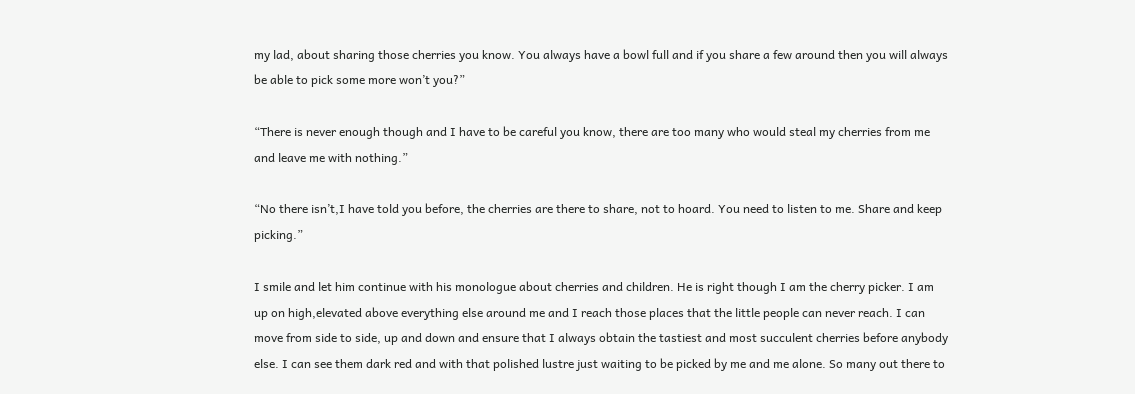my lad, about sharing those cherries you know. You always have a bowl full and if you share a few around then you will always be able to pick some more won’t you?”

“There is never enough though and I have to be careful you know, there are too many who would steal my cherries from me and leave me with nothing.”

“No there isn’t,I have told you before, the cherries are there to share, not to hoard. You need to listen to me. Share and keep picking.”

I smile and let him continue with his monologue about cherries and children. He is right though I am the cherry picker. I am up on high,elevated above everything else around me and I reach those places that the little people can never reach. I can move from side to side, up and down and ensure that I always obtain the tastiest and most succulent cherries before anybody else. I can see them dark red and with that polished lustre just waiting to be picked by me and me alone. So many out there to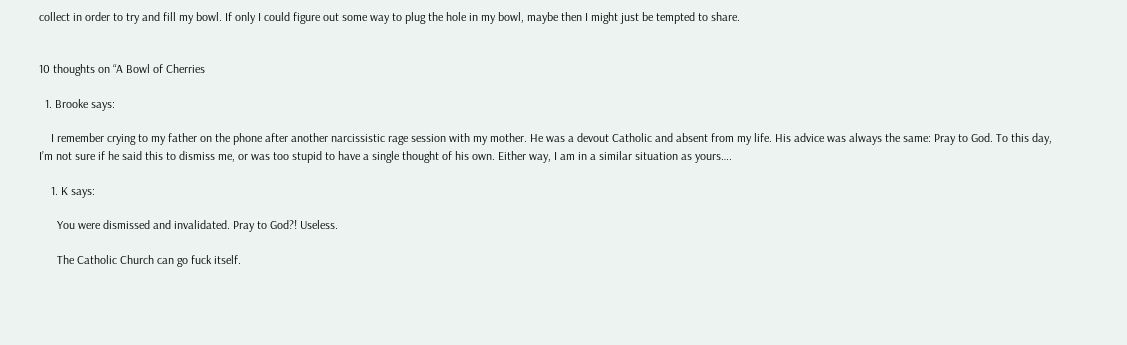collect in order to try and fill my bowl. If only I could figure out some way to plug the hole in my bowl, maybe then I might just be tempted to share.


10 thoughts on “A Bowl of Cherries

  1. Brooke says:

    I remember crying to my father on the phone after another narcissistic rage session with my mother. He was a devout Catholic and absent from my life. His advice was always the same: Pray to God. To this day, I’m not sure if he said this to dismiss me, or was too stupid to have a single thought of his own. Either way, I am in a similar situation as yours….

    1. K says:

      You were dismissed and invalidated. Pray to God?! Useless.

      The Catholic Church can go fuck itself.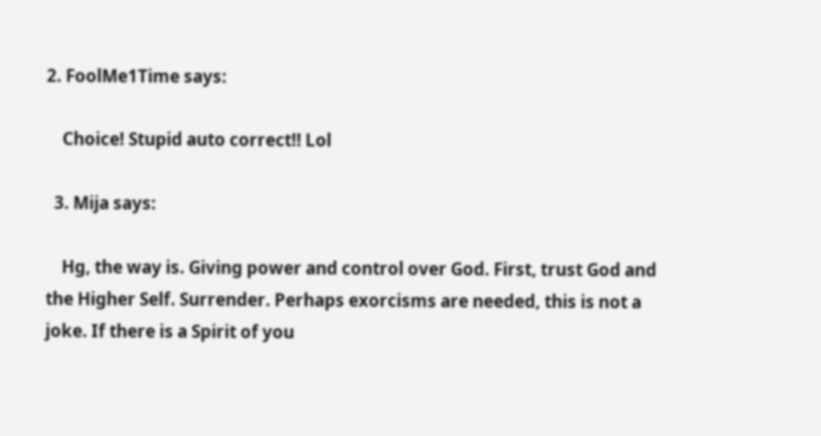2. FoolMe1Time says:

    Choice! Stupid auto correct!! Lol

  3. Mija says:

    Hg, the way is. Giving power and control over God. First, trust God and the Higher Self. Surrender. Perhaps exorcisms are needed, this is not a joke. If there is a Spirit of you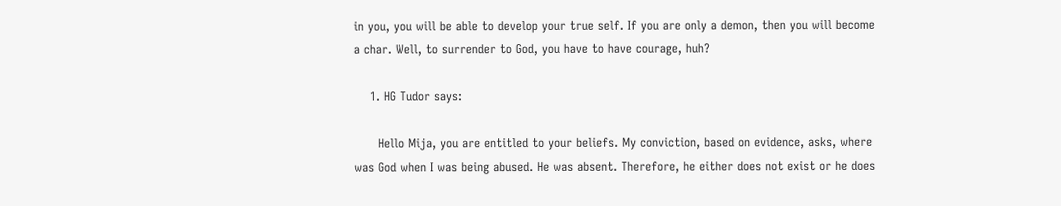in you, you will be able to develop your true self. If you are only a demon, then you will become a char. Well, to surrender to God, you have to have courage, huh?

    1. HG Tudor says:

      Hello Mija, you are entitled to your beliefs. My conviction, based on evidence, asks, where was God when I was being abused. He was absent. Therefore, he either does not exist or he does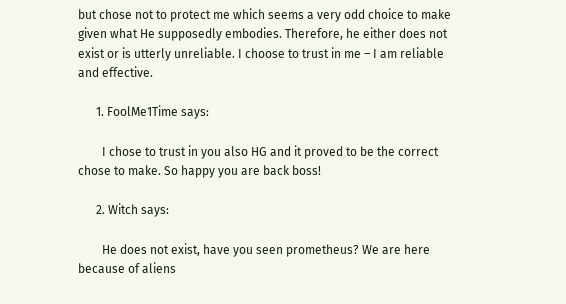but chose not to protect me which seems a very odd choice to make given what He supposedly embodies. Therefore, he either does not exist or is utterly unreliable. I choose to trust in me – I am reliable and effective.

      1. FoolMe1Time says:

        I chose to trust in you also HG and it proved to be the correct chose to make. So happy you are back boss!

      2. Witch says:

        He does not exist, have you seen prometheus? We are here because of aliens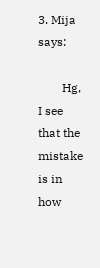3. Mija says:

        Hg, I see that the mistake is in how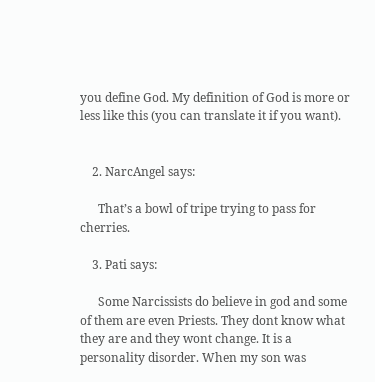you define God. My definition of God is more or less like this (you can translate it if you want).


    2. NarcAngel says:

      That’s a bowl of tripe trying to pass for cherries.

    3. Pati says:

      Some Narcissists do believe in god and some of them are even Priests. They dont know what they are and they wont change. It is a personality disorder. When my son was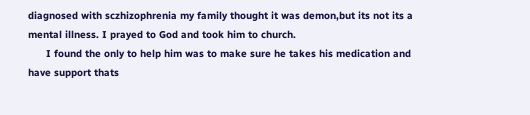diagnosed with sczhizophrenia my family thought it was demon,but its not its a mental illness. I prayed to God and took him to church.
      I found the only to help him was to make sure he takes his medication and have support thats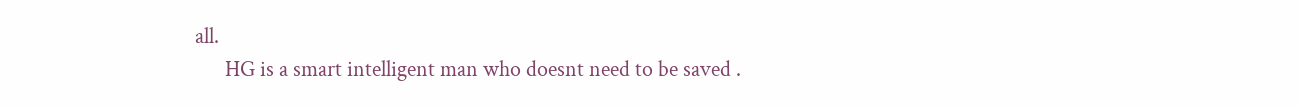all.
      HG is a smart intelligent man who doesnt need to be saved .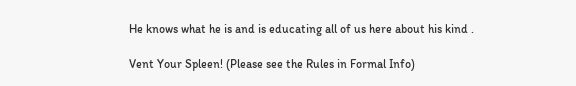He knows what he is and is educating all of us here about his kind .

Vent Your Spleen! (Please see the Rules in Formal Info)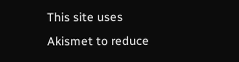This site uses Akismet to reduce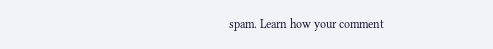spam. Learn how your comment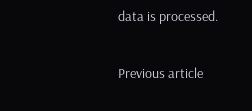data is processed.

Previous article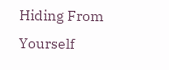Hiding From Yourself